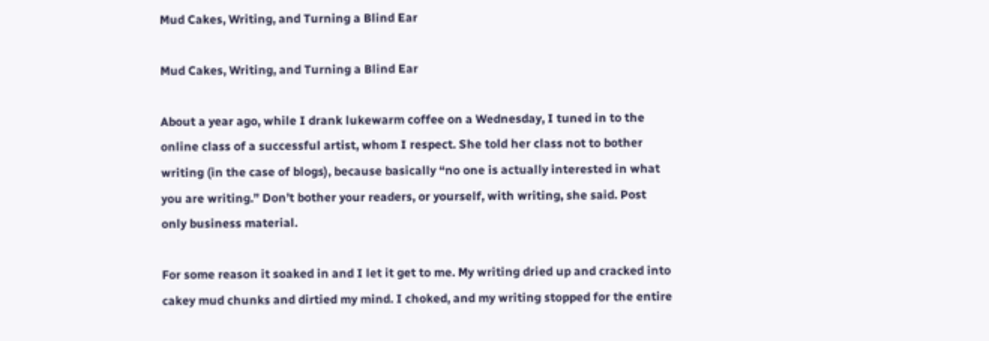Mud Cakes, Writing, and Turning a Blind Ear

Mud Cakes, Writing, and Turning a Blind Ear

About a year ago, while I drank lukewarm coffee on a Wednesday, I tuned in to the online class of a successful artist, whom I respect. She told her class not to bother writing (in the case of blogs), because basically “no one is actually interested in what you are writing.” Don’t bother your readers, or yourself, with writing, she said. Post only business material.

For some reason it soaked in and I let it get to me. My writing dried up and cracked into cakey mud chunks and dirtied my mind. I choked, and my writing stopped for the entire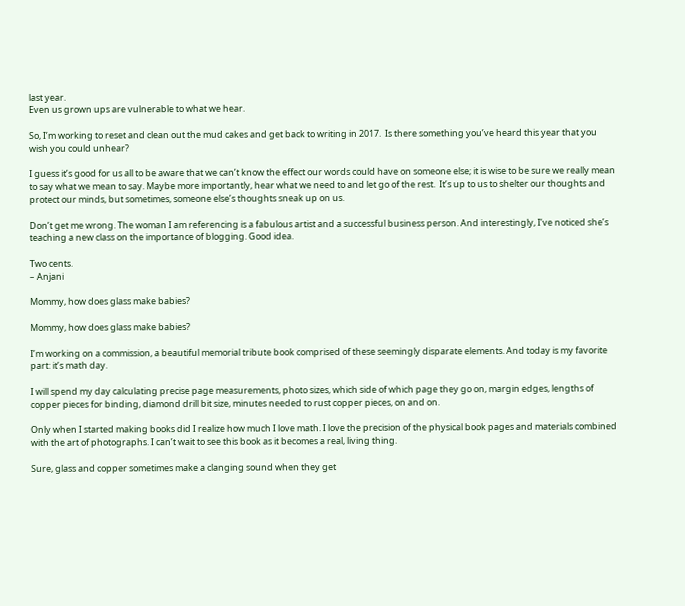last year.
Even us grown ups are vulnerable to what we hear.

So, I’m working to reset and clean out the mud cakes and get back to writing in 2017.  Is there something you’ve heard this year that you wish you could unhear?

I guess it’s good for us all to be aware that we can’t know the effect our words could have on someone else; it is wise to be sure we really mean to say what we mean to say. Maybe more importantly, hear what we need to and let go of the rest.  It’s up to us to shelter our thoughts and protect our minds, but sometimes, someone else’s thoughts sneak up on us.

Don’t get me wrong. The woman I am referencing is a fabulous artist and a successful business person. And interestingly, I’ve noticed she’s teaching a new class on the importance of blogging. Good idea.

Two cents.
– Anjani

Mommy, how does glass make babies?

Mommy, how does glass make babies?

I’m working on a commission, a beautiful memorial tribute book comprised of these seemingly disparate elements. And today is my favorite part: it’s math day.

I will spend my day calculating precise page measurements, photo sizes, which side of which page they go on, margin edges, lengths of copper pieces for binding, diamond drill bit size, minutes needed to rust copper pieces, on and on.

Only when I started making books did I realize how much I love math. I love the precision of the physical book pages and materials combined with the art of photographs. I can’t wait to see this book as it becomes a real, living thing.

Sure, glass and copper sometimes make a clanging sound when they get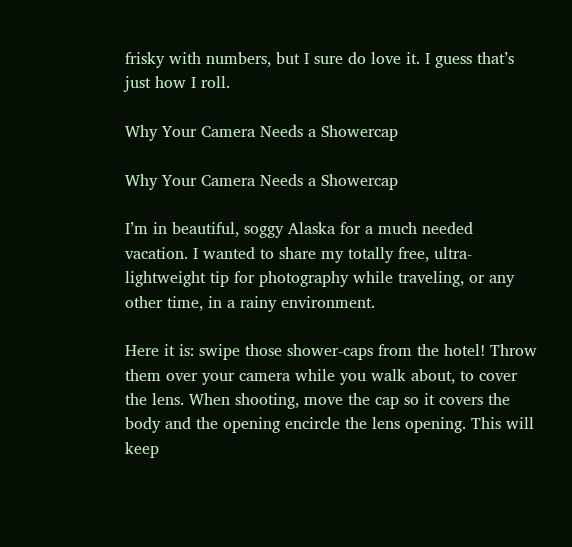frisky with numbers, but I sure do love it. I guess that’s just how I roll.

Why Your Camera Needs a Showercap

Why Your Camera Needs a Showercap

I’m in beautiful, soggy Alaska for a much needed vacation. I wanted to share my totally free, ultra-lightweight tip for photography while traveling, or any other time, in a rainy environment.

Here it is: swipe those shower-caps from the hotel! Throw them over your camera while you walk about, to cover the lens. When shooting, move the cap so it covers the body and the opening encircle the lens opening. This will keep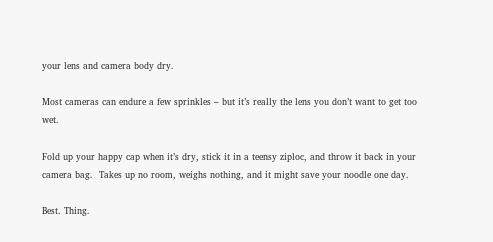your lens and camera body dry.

Most cameras can endure a few sprinkles – but it’s really the lens you don’t want to get too wet.

Fold up your happy cap when it’s dry, stick it in a teensy ziploc, and throw it back in your camera bag.  Takes up no room, weighs nothing, and it might save your noodle one day.

Best. Thing.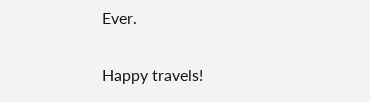Ever.

Happy travels!